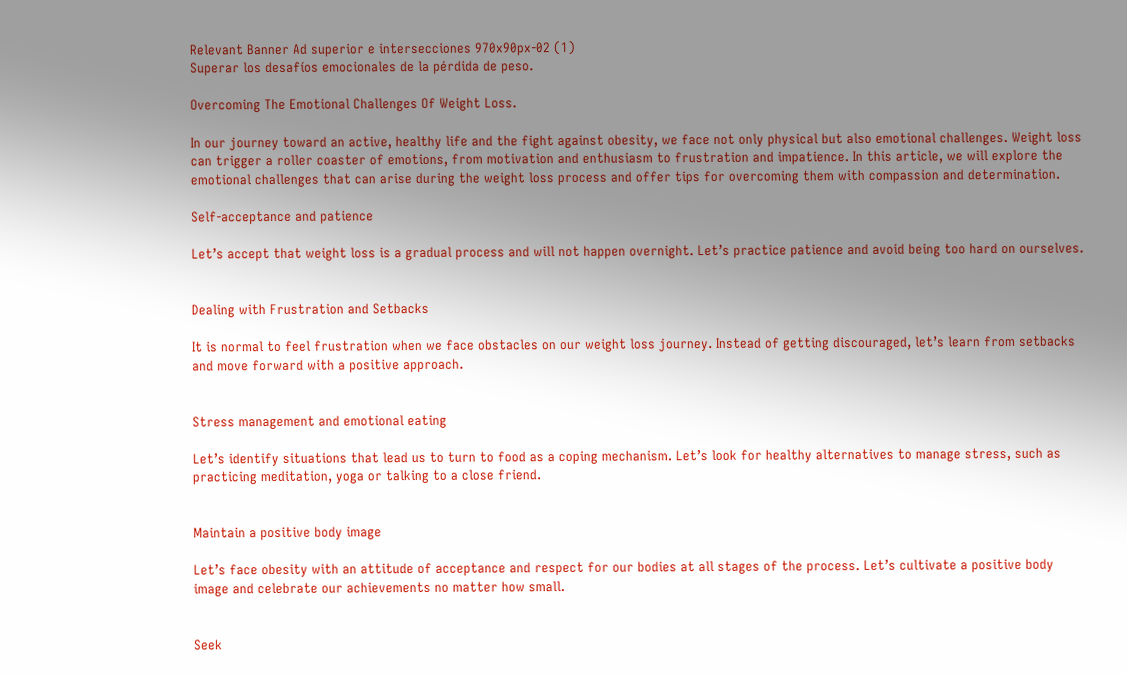Relevant Banner Ad superior e intersecciones 970x90px-02 (1)
Superar los desafíos emocionales de la pérdida de peso.

Overcoming The Emotional Challenges Of Weight Loss.

In our journey toward an active, healthy life and the fight against obesity, we face not only physical but also emotional challenges. Weight loss can trigger a roller coaster of emotions, from motivation and enthusiasm to frustration and impatience. In this article, we will explore the emotional challenges that can arise during the weight loss process and offer tips for overcoming them with compassion and determination.

Self-acceptance and patience

Let’s accept that weight loss is a gradual process and will not happen overnight. Let’s practice patience and avoid being too hard on ourselves.


Dealing with Frustration and Setbacks

It is normal to feel frustration when we face obstacles on our weight loss journey. Instead of getting discouraged, let’s learn from setbacks and move forward with a positive approach.


Stress management and emotional eating

Let’s identify situations that lead us to turn to food as a coping mechanism. Let’s look for healthy alternatives to manage stress, such as practicing meditation, yoga or talking to a close friend.


Maintain a positive body image

Let’s face obesity with an attitude of acceptance and respect for our bodies at all stages of the process. Let’s cultivate a positive body image and celebrate our achievements no matter how small.


Seek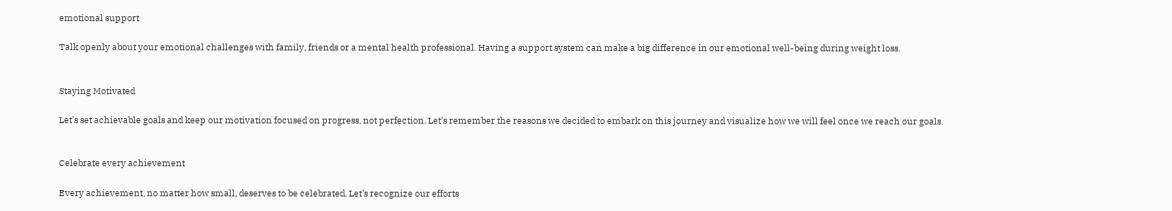emotional support

Talk openly about your emotional challenges with family, friends or a mental health professional. Having a support system can make a big difference in our emotional well-being during weight loss.


Staying Motivated

Let’s set achievable goals and keep our motivation focused on progress, not perfection. Let’s remember the reasons we decided to embark on this journey and visualize how we will feel once we reach our goals.


Celebrate every achievement

Every achievement, no matter how small, deserves to be celebrated. Let’s recognize our efforts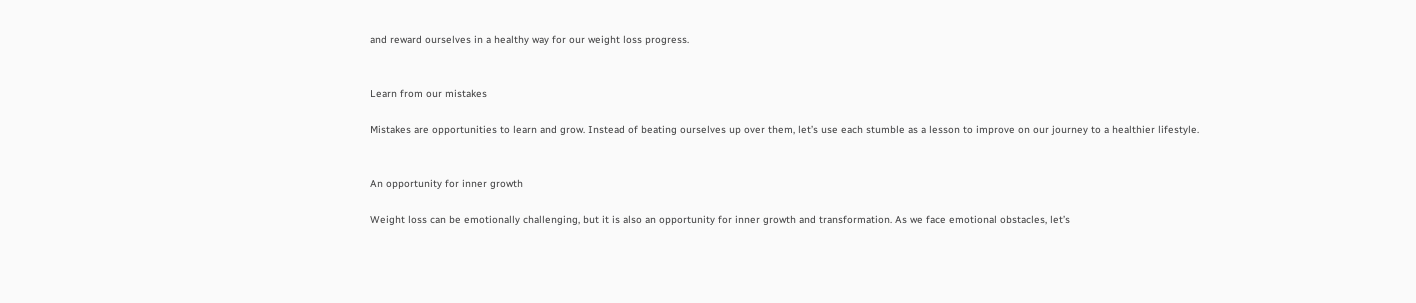and reward ourselves in a healthy way for our weight loss progress.


Learn from our mistakes

Mistakes are opportunities to learn and grow. Instead of beating ourselves up over them, let’s use each stumble as a lesson to improve on our journey to a healthier lifestyle.


An opportunity for inner growth

Weight loss can be emotionally challenging, but it is also an opportunity for inner growth and transformation. As we face emotional obstacles, let’s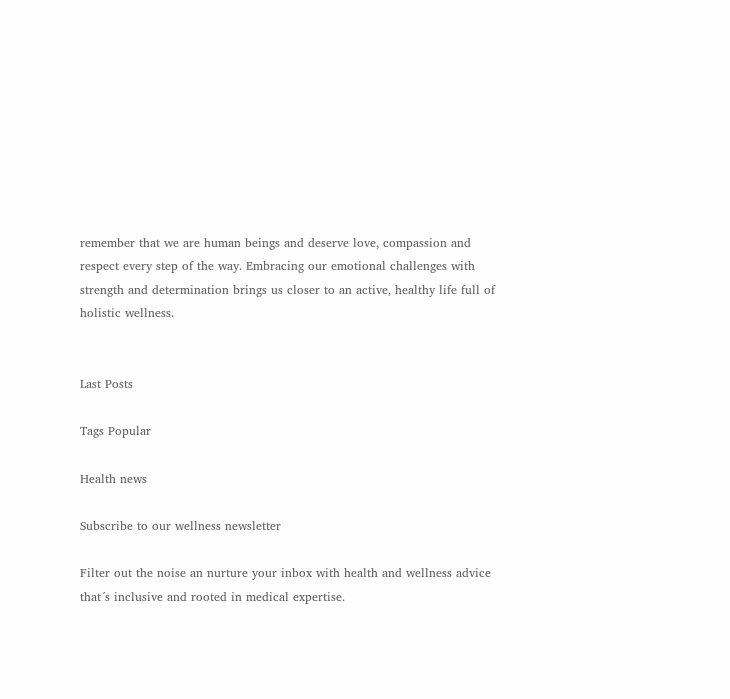remember that we are human beings and deserve love, compassion and respect every step of the way. Embracing our emotional challenges with strength and determination brings us closer to an active, healthy life full of holistic wellness.


Last Posts

Tags Popular

Health news

Subscribe to our wellness newsletter

Filter out the noise an nurture your inbox with health and wellness advice that´s inclusive and rooted in medical expertise.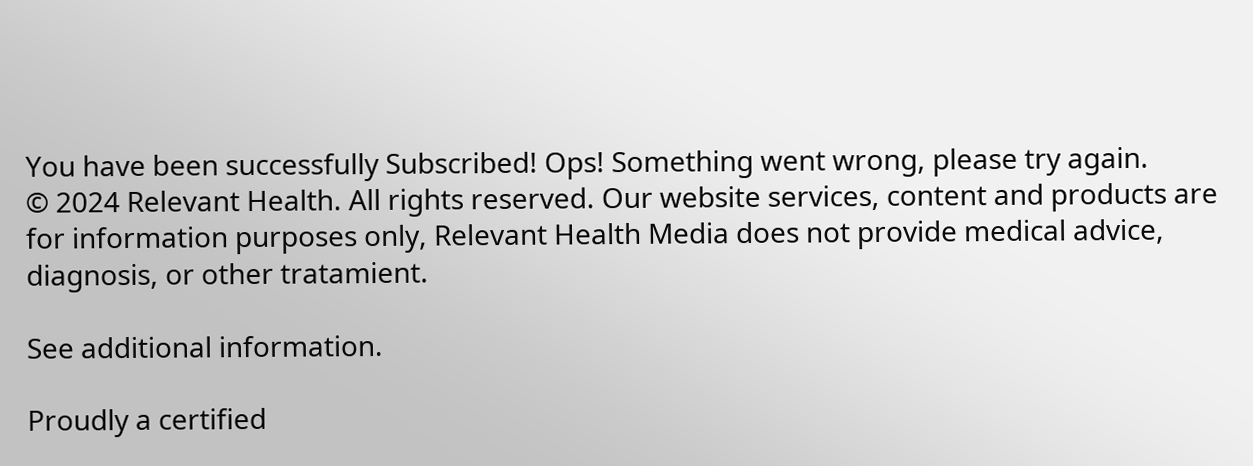You have been successfully Subscribed! Ops! Something went wrong, please try again.
© 2024 Relevant Health. All rights reserved. Our website services, content and products are for information purposes only, Relevant Health Media does not provide medical advice, diagnosis, or other tratamient.

See additional information.

Proudly a certified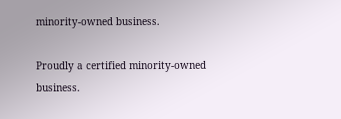minority-owned business.

Proudly a certified minority-owned business.